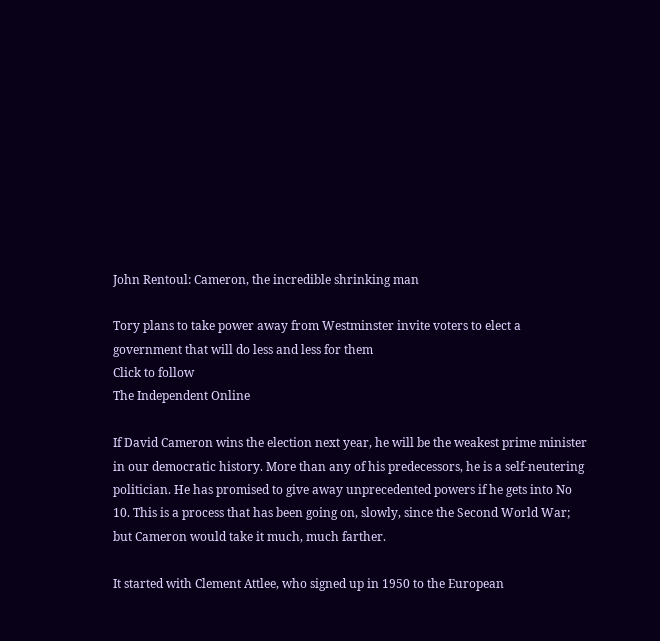John Rentoul: Cameron, the incredible shrinking man

Tory plans to take power away from Westminster invite voters to elect a government that will do less and less for them
Click to follow
The Independent Online

If David Cameron wins the election next year, he will be the weakest prime minister in our democratic history. More than any of his predecessors, he is a self-neutering politician. He has promised to give away unprecedented powers if he gets into No 10. This is a process that has been going on, slowly, since the Second World War; but Cameron would take it much, much farther.

It started with Clement Attlee, who signed up in 1950 to the European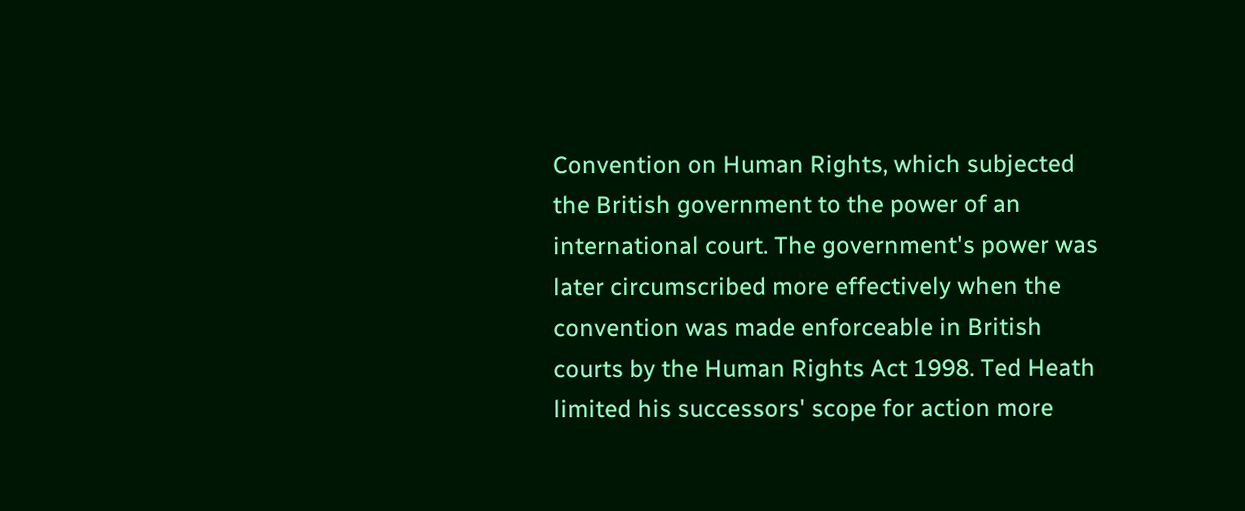Convention on Human Rights, which subjected the British government to the power of an international court. The government's power was later circumscribed more effectively when the convention was made enforceable in British courts by the Human Rights Act 1998. Ted Heath limited his successors' scope for action more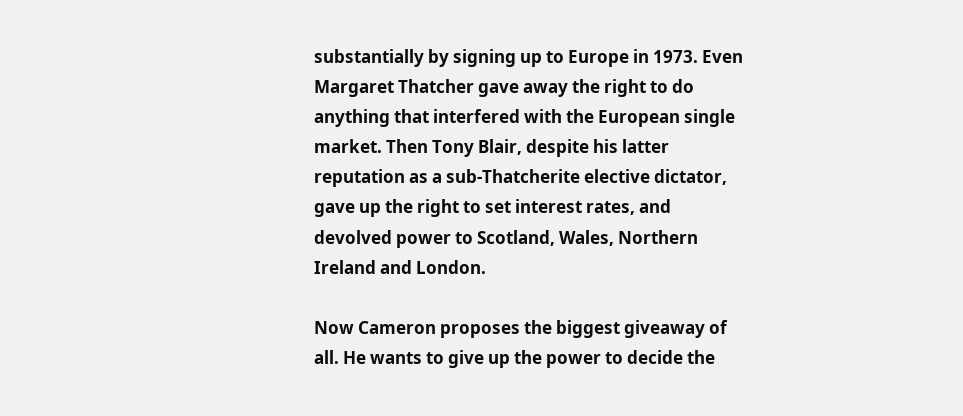substantially by signing up to Europe in 1973. Even Margaret Thatcher gave away the right to do anything that interfered with the European single market. Then Tony Blair, despite his latter reputation as a sub-Thatcherite elective dictator, gave up the right to set interest rates, and devolved power to Scotland, Wales, Northern Ireland and London.

Now Cameron proposes the biggest giveaway of all. He wants to give up the power to decide the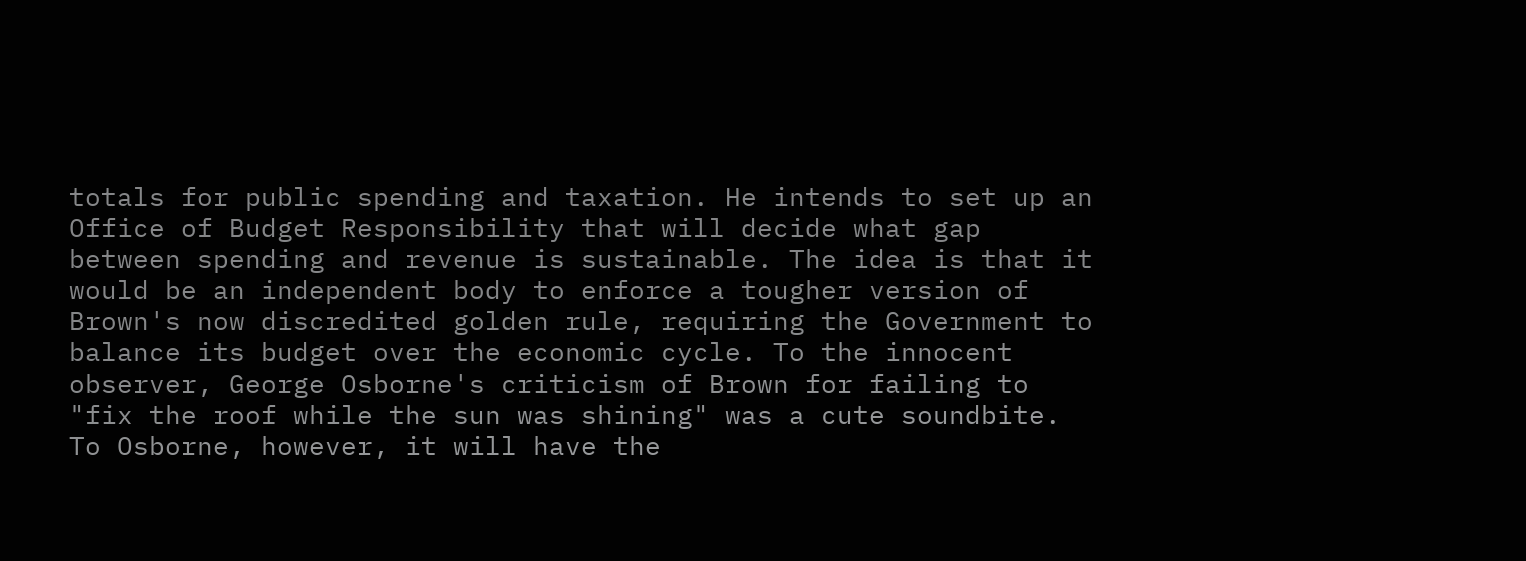totals for public spending and taxation. He intends to set up an Office of Budget Responsibility that will decide what gap between spending and revenue is sustainable. The idea is that it would be an independent body to enforce a tougher version of Brown's now discredited golden rule, requiring the Government to balance its budget over the economic cycle. To the innocent observer, George Osborne's criticism of Brown for failing to "fix the roof while the sun was shining" was a cute soundbite. To Osborne, however, it will have the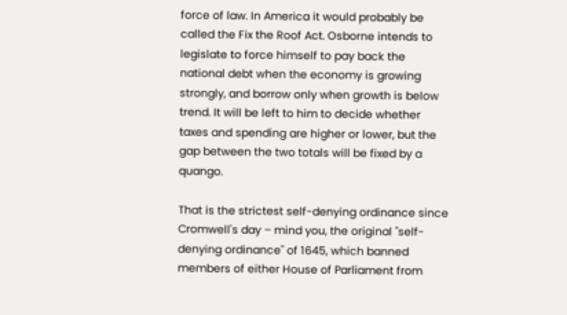force of law. In America it would probably be called the Fix the Roof Act. Osborne intends to legislate to force himself to pay back the national debt when the economy is growing strongly, and borrow only when growth is below trend. It will be left to him to decide whether taxes and spending are higher or lower, but the gap between the two totals will be fixed by a quango.

That is the strictest self-denying ordinance since Cromwell's day – mind you, the original "self-denying ordinance" of 1645, which banned members of either House of Parliament from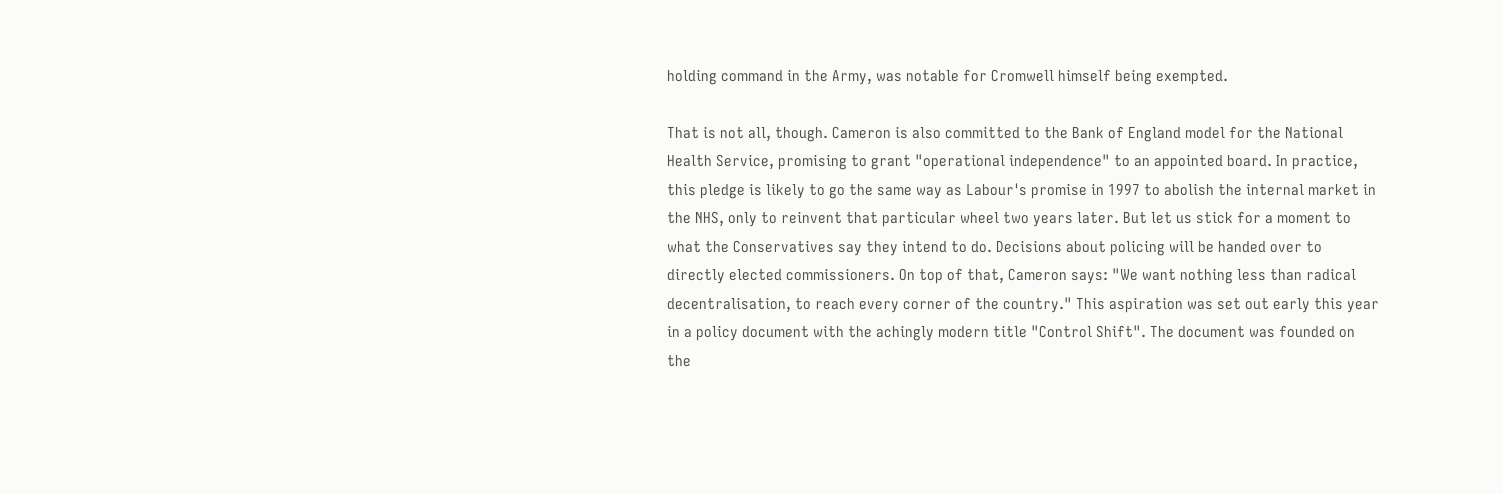holding command in the Army, was notable for Cromwell himself being exempted.

That is not all, though. Cameron is also committed to the Bank of England model for the National Health Service, promising to grant "operational independence" to an appointed board. In practice, this pledge is likely to go the same way as Labour's promise in 1997 to abolish the internal market in the NHS, only to reinvent that particular wheel two years later. But let us stick for a moment to what the Conservatives say they intend to do. Decisions about policing will be handed over to directly elected commissioners. On top of that, Cameron says: "We want nothing less than radical decentralisation, to reach every corner of the country." This aspiration was set out early this year in a policy document with the achingly modern title "Control Shift". The document was founded on the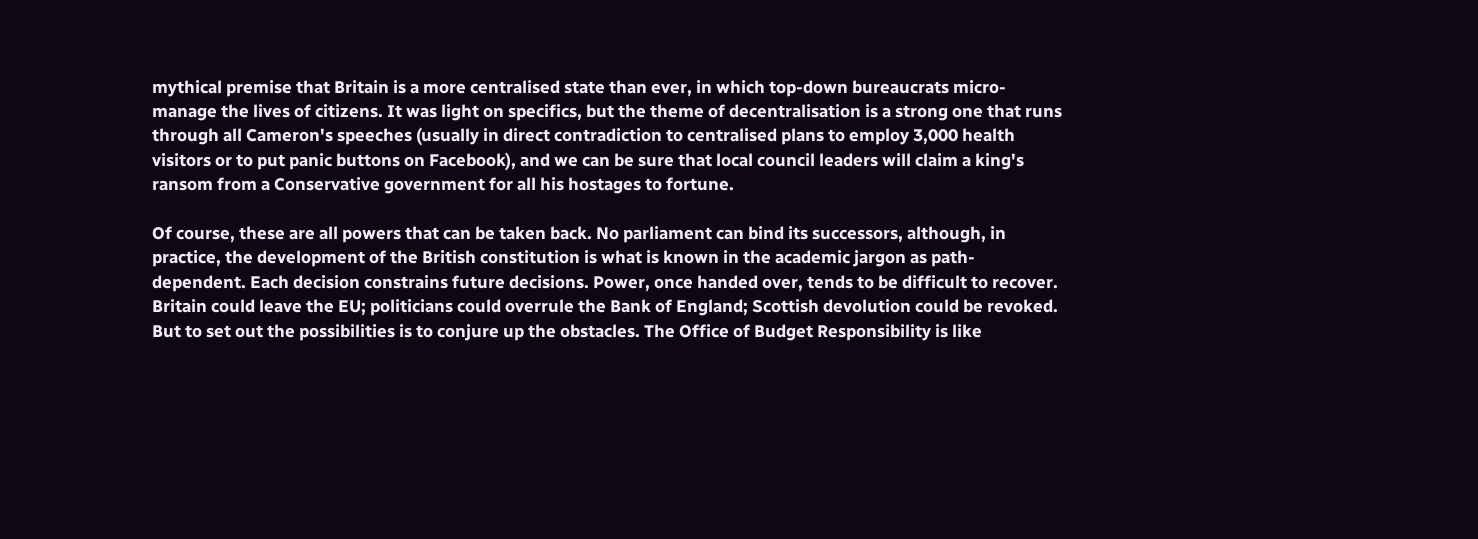mythical premise that Britain is a more centralised state than ever, in which top-down bureaucrats micro-manage the lives of citizens. It was light on specifics, but the theme of decentralisation is a strong one that runs through all Cameron's speeches (usually in direct contradiction to centralised plans to employ 3,000 health visitors or to put panic buttons on Facebook), and we can be sure that local council leaders will claim a king's ransom from a Conservative government for all his hostages to fortune.

Of course, these are all powers that can be taken back. No parliament can bind its successors, although, in practice, the development of the British constitution is what is known in the academic jargon as path-dependent. Each decision constrains future decisions. Power, once handed over, tends to be difficult to recover. Britain could leave the EU; politicians could overrule the Bank of England; Scottish devolution could be revoked. But to set out the possibilities is to conjure up the obstacles. The Office of Budget Responsibility is like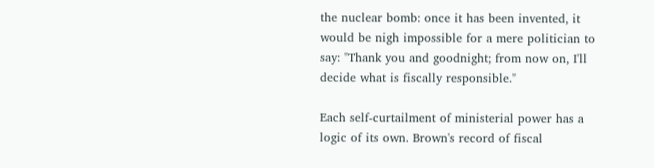the nuclear bomb: once it has been invented, it would be nigh impossible for a mere politician to say: "Thank you and goodnight; from now on, I'll decide what is fiscally responsible."

Each self-curtailment of ministerial power has a logic of its own. Brown's record of fiscal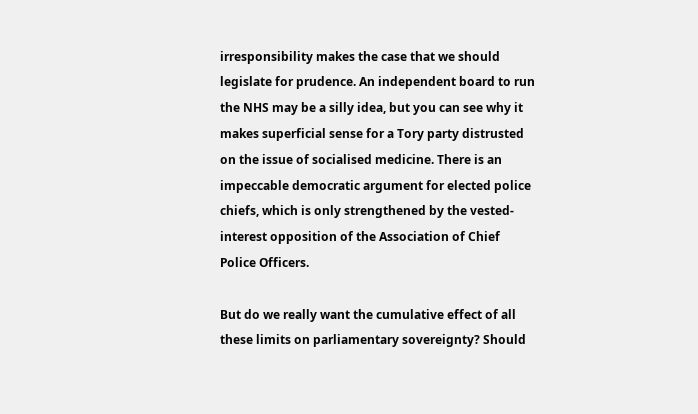irresponsibility makes the case that we should legislate for prudence. An independent board to run the NHS may be a silly idea, but you can see why it makes superficial sense for a Tory party distrusted on the issue of socialised medicine. There is an impeccable democratic argument for elected police chiefs, which is only strengthened by the vested-interest opposition of the Association of Chief Police Officers.

But do we really want the cumulative effect of all these limits on parliamentary sovereignty? Should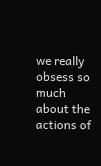we really obsess so much about the actions of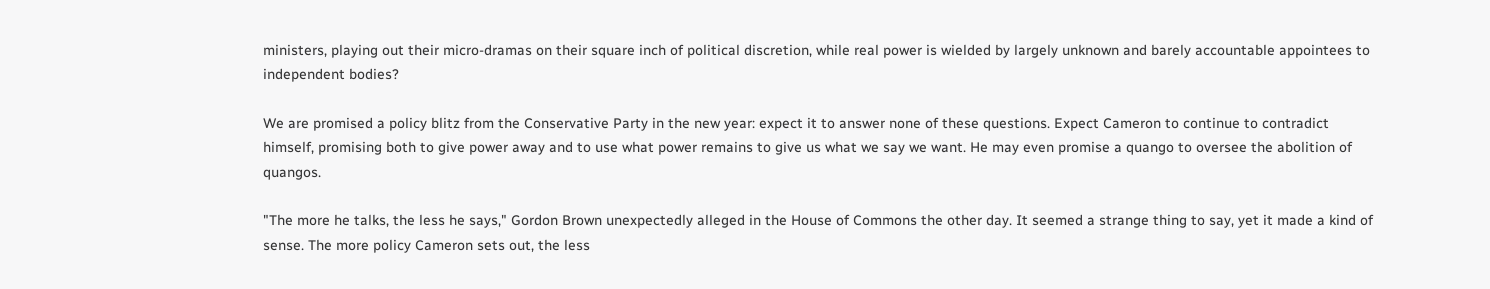ministers, playing out their micro-dramas on their square inch of political discretion, while real power is wielded by largely unknown and barely accountable appointees to independent bodies?

We are promised a policy blitz from the Conservative Party in the new year: expect it to answer none of these questions. Expect Cameron to continue to contradict himself, promising both to give power away and to use what power remains to give us what we say we want. He may even promise a quango to oversee the abolition of quangos.

"The more he talks, the less he says," Gordon Brown unexpectedly alleged in the House of Commons the other day. It seemed a strange thing to say, yet it made a kind of sense. The more policy Cameron sets out, the less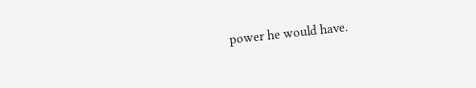power he would have.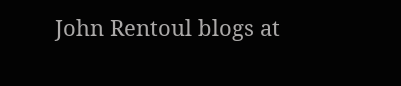John Rentoul blogs at